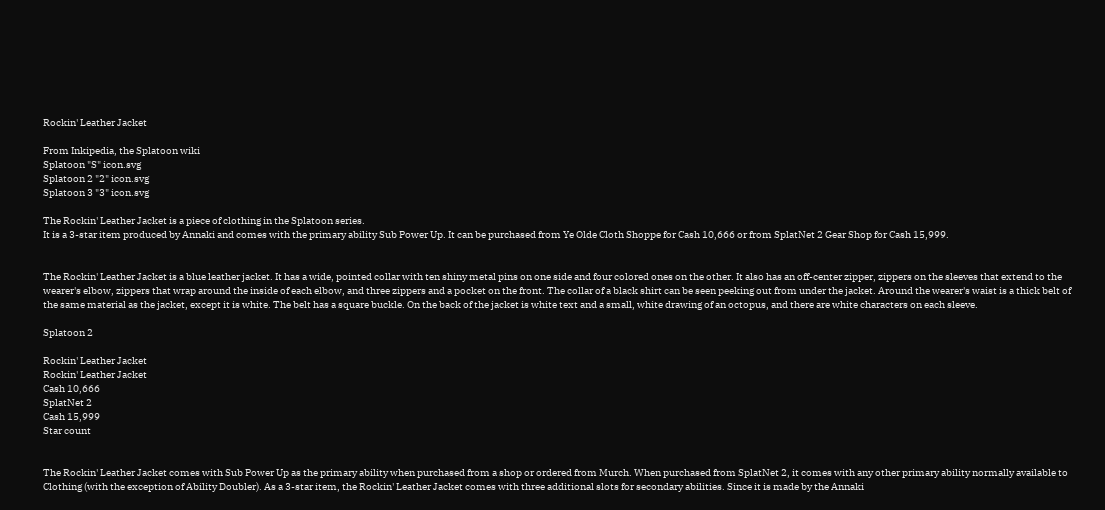Rockin' Leather Jacket

From Inkipedia, the Splatoon wiki
Splatoon "S" icon.svg
Splatoon 2 "2" icon.svg
Splatoon 3 "3" icon.svg

The Rockin' Leather Jacket is a piece of clothing in the Splatoon series.
It is a 3-star item produced by Annaki and comes with the primary ability Sub Power Up. It can be purchased from Ye Olde Cloth Shoppe for Cash 10,666 or from SplatNet 2 Gear Shop for Cash 15,999.


The Rockin' Leather Jacket is a blue leather jacket. It has a wide, pointed collar with ten shiny metal pins on one side and four colored ones on the other. It also has an off-center zipper, zippers on the sleeves that extend to the wearer's elbow, zippers that wrap around the inside of each elbow, and three zippers and a pocket on the front. The collar of a black shirt can be seen peeking out from under the jacket. Around the wearer's waist is a thick belt of the same material as the jacket, except it is white. The belt has a square buckle. On the back of the jacket is white text and a small, white drawing of an octopus, and there are white characters on each sleeve.

Splatoon 2

Rockin' Leather Jacket
Rockin' Leather Jacket
Cash 10,666
SplatNet 2
Cash 15,999
Star count


The Rockin' Leather Jacket comes with Sub Power Up as the primary ability when purchased from a shop or ordered from Murch. When purchased from SplatNet 2, it comes with any other primary ability normally available to Clothing (with the exception of Ability Doubler). As a 3-star item, the Rockin' Leather Jacket comes with three additional slots for secondary abilities. Since it is made by the Annaki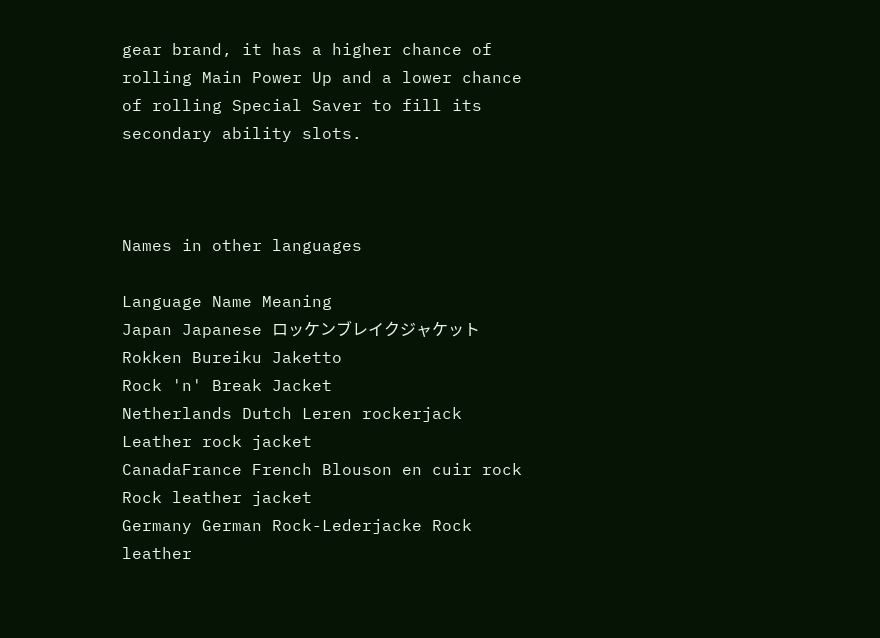gear brand, it has a higher chance of rolling Main Power Up and a lower chance of rolling Special Saver to fill its secondary ability slots.



Names in other languages

Language Name Meaning
Japan Japanese ロッケンブレイクジャケット
Rokken Bureiku Jaketto
Rock 'n' Break Jacket
Netherlands Dutch Leren rockerjack Leather rock jacket
CanadaFrance French Blouson en cuir rock Rock leather jacket
Germany German Rock-Lederjacke Rock leather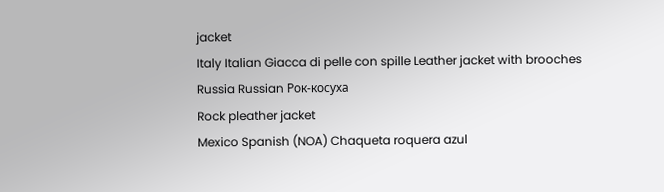jacket
Italy Italian Giacca di pelle con spille Leather jacket with brooches
Russia Russian Рок-косуха
Rock pleather jacket
Mexico Spanish (NOA) Chaqueta roquera azul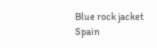Blue rock jacket
Spain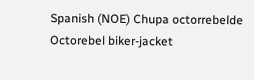Spanish (NOE) Chupa octorrebelde Octorebel biker-jacket